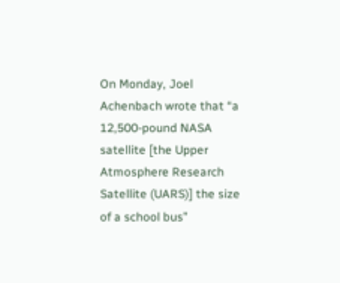On Monday, Joel Achenbach wrote that “a 12,500-pound NASA satellite [the Upper Atmosphere Research Satellite (UARS)] the size of a school bus”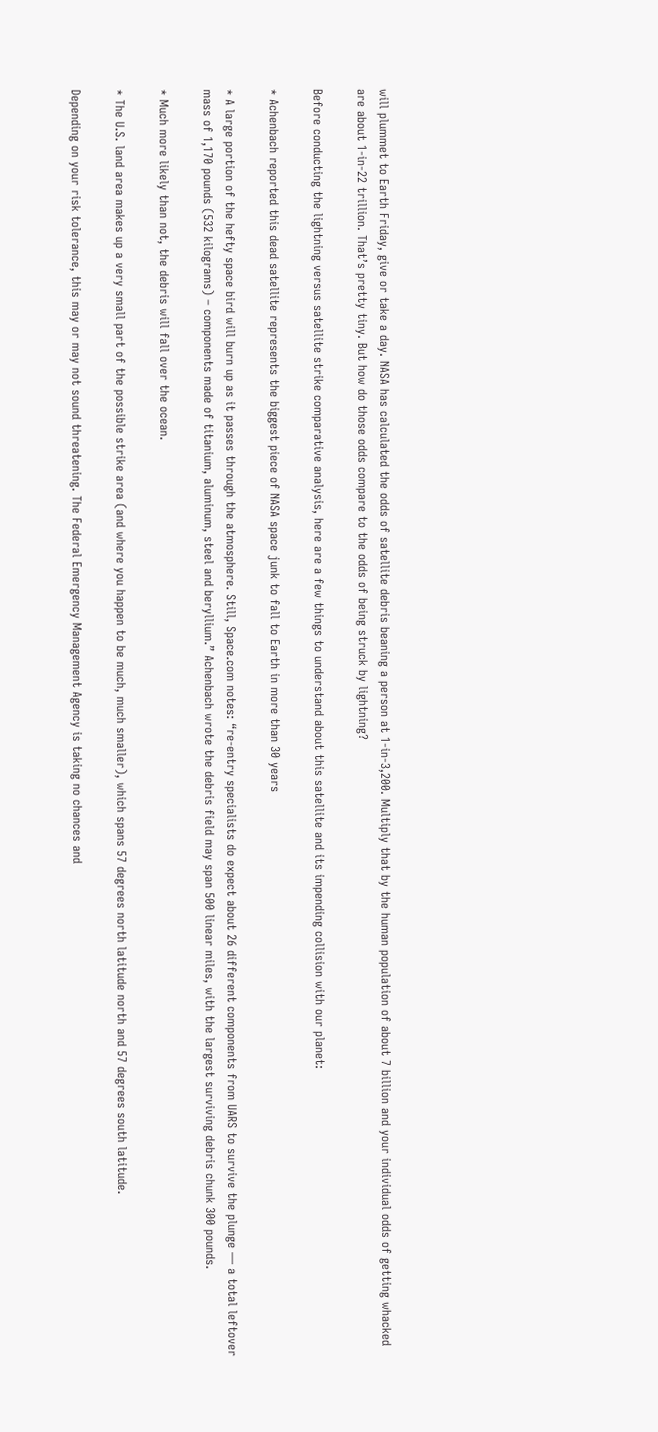will plummet to Earth Friday, give or take a day. NASA has calculated the odds of satellite debris beaning a person at 1-in-3,200. Multiply that by the human population of about 7 billion and your individual odds of getting whacked are about 1-in-22 trillion. That’s pretty tiny. But how do those odds compare to the odds of being struck by lightning?

Before conducting the lightning versus satellite strike comparative analysis, here are a few things to understand about this satellite and its impending collision with our planet:

* Achenbach reported this dead satellite represents the biggest piece of NASA space junk to fall to Earth in more than 30 years

* A large portion of the hefty space bird will burn up as it passes through the atmosphere. Still, Space.com notes: “re-entry specialists do expect about 26 different components from UARS to survive the plunge — a total leftover mass of 1,170 pounds (532 kilograms) – components made of titanium, aluminum, steel and beryllium.” Achenbach wrote the debris field may span 500 linear miles, with the largest surviving debris chunk 300 pounds.

* Much more likely than not, the debris will fall over the ocean.

* The U.S. land area makes up a very small part of the possible strike area (and where you happen to be much, much smaller), which spans 57 degrees north latitude north and 57 degrees south latitude.

Depending on your risk tolerance, this may or may not sound threatening. The Federal Emergency Management Agency is taking no chances and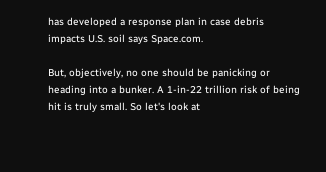has developed a response plan in case debris impacts U.S. soil says Space.com.

But, objectively, no one should be panicking or heading into a bunker. A 1-in-22 trillion risk of being hit is truly small. So let's look at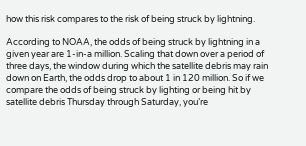how this risk compares to the risk of being struck by lightning.

According to NOAA, the odds of being struck by lightning in a given year are 1-in-a million. Scaling that down over a period of three days, the window during which the satellite debris may rain down on Earth, the odds drop to about 1 in 120 million. So if we compare the odds of being struck by lighting or being hit by satellite debris Thursday through Saturday, you’re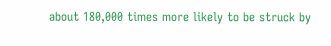about 180,000 times more likely to be struck by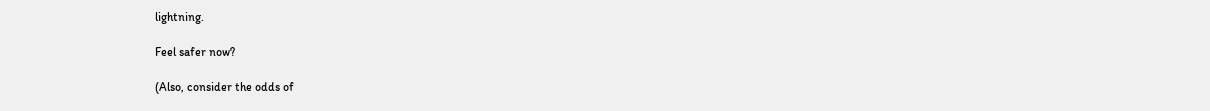lightning.

Feel safer now?

(Also, consider the odds of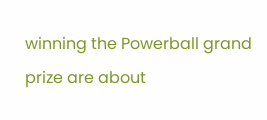winning the Powerball grand prize are about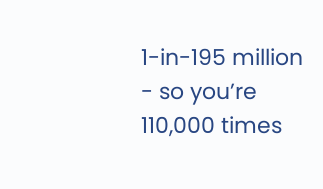1-in-195 million - so you’re 110,000 times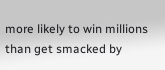more likely to win millions than get smacked by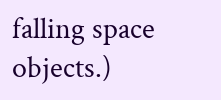falling space objects.)